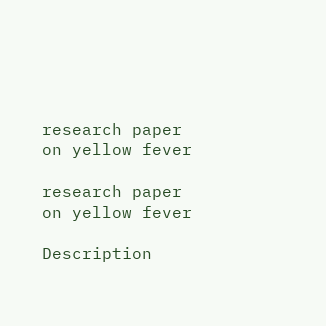research paper on yellow fever

research paper on yellow fever

Description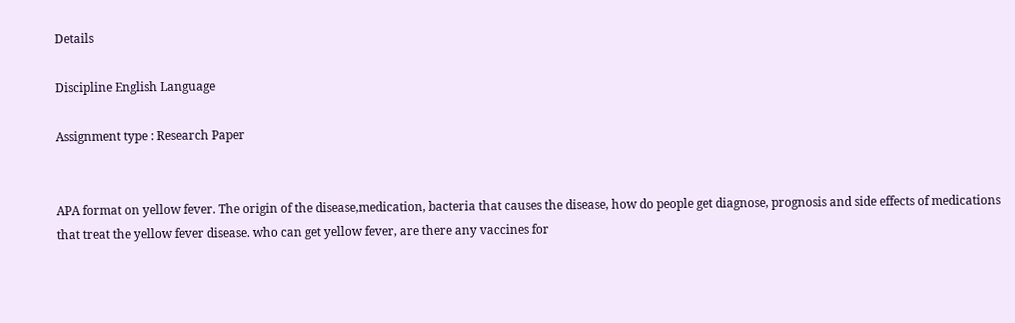Details

Discipline English Language

Assignment type : Research Paper


APA format on yellow fever. The origin of the disease,medication, bacteria that causes the disease, how do people get diagnose, prognosis and side effects of medications that treat the yellow fever disease. who can get yellow fever, are there any vaccines for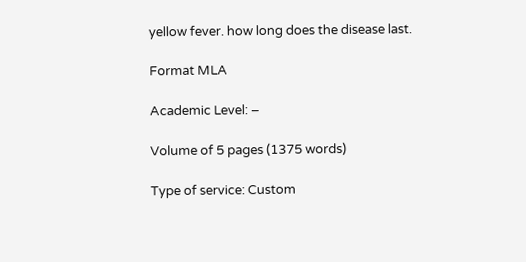yellow fever. how long does the disease last.

Format MLA

Academic Level: –

Volume of 5 pages (1375 words)

Type of service: Custom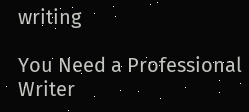writing

You Need a Professional Writer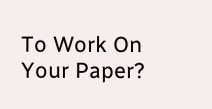To Work On Your Paper?